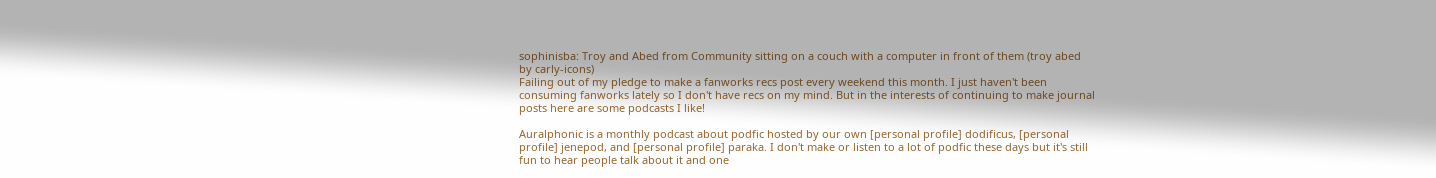sophinisba: Troy and Abed from Community sitting on a couch with a computer in front of them (troy abed by carly-icons)
Failing out of my pledge to make a fanworks recs post every weekend this month. I just haven't been consuming fanworks lately so I don't have recs on my mind. But in the interests of continuing to make journal posts here are some podcasts I like!

Auralphonic is a monthly podcast about podfic hosted by our own [personal profile] dodificus, [personal profile] jenepod, and [personal profile] paraka. I don't make or listen to a lot of podfic these days but it's still fun to hear people talk about it and one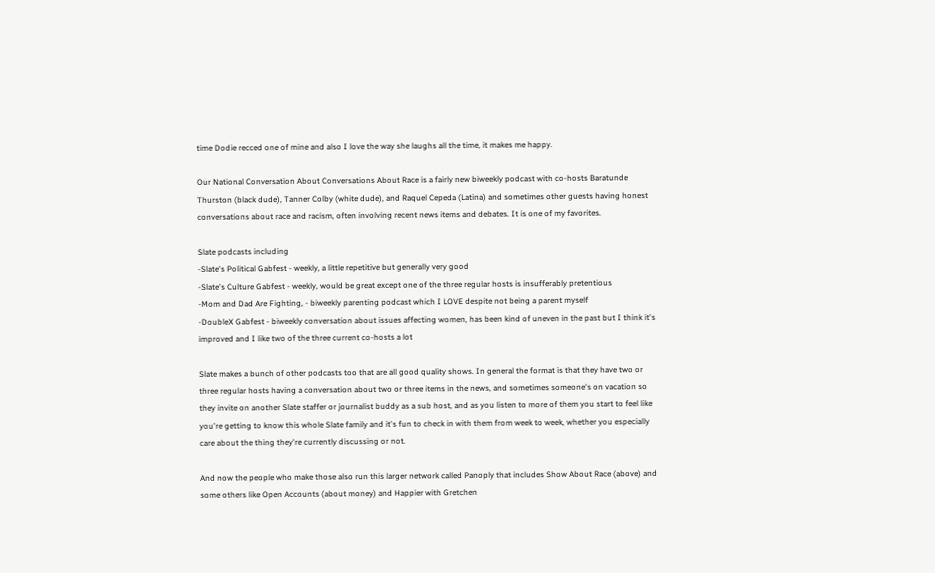time Dodie recced one of mine and also I love the way she laughs all the time, it makes me happy.

Our National Conversation About Conversations About Race is a fairly new biweekly podcast with co-hosts Baratunde Thurston (black dude), Tanner Colby (white dude), and Raquel Cepeda (Latina) and sometimes other guests having honest conversations about race and racism, often involving recent news items and debates. It is one of my favorites.

Slate podcasts including
-Slate's Political Gabfest - weekly, a little repetitive but generally very good
-Slate's Culture Gabfest - weekly, would be great except one of the three regular hosts is insufferably pretentious
-Mom and Dad Are Fighting, - biweekly parenting podcast which I LOVE despite not being a parent myself
-DoubleX Gabfest - biweekly conversation about issues affecting women, has been kind of uneven in the past but I think it's improved and I like two of the three current co-hosts a lot

Slate makes a bunch of other podcasts too that are all good quality shows. In general the format is that they have two or three regular hosts having a conversation about two or three items in the news, and sometimes someone's on vacation so they invite on another Slate staffer or journalist buddy as a sub host, and as you listen to more of them you start to feel like you're getting to know this whole Slate family and it's fun to check in with them from week to week, whether you especially care about the thing they're currently discussing or not.

And now the people who make those also run this larger network called Panoply that includes Show About Race (above) and some others like Open Accounts (about money) and Happier with Gretchen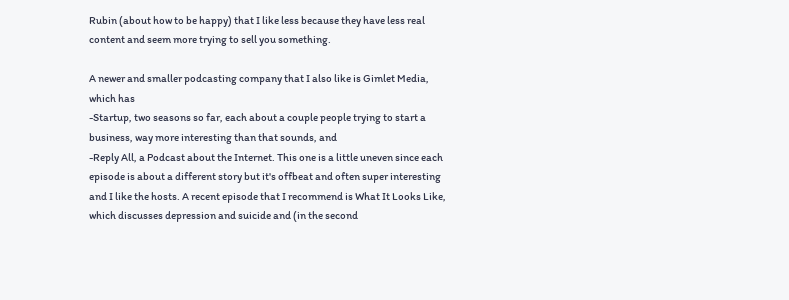Rubin (about how to be happy) that I like less because they have less real content and seem more trying to sell you something.

A newer and smaller podcasting company that I also like is Gimlet Media, which has
-Startup, two seasons so far, each about a couple people trying to start a business, way more interesting than that sounds, and
-Reply All, a Podcast about the Internet. This one is a little uneven since each episode is about a different story but it's offbeat and often super interesting and I like the hosts. A recent episode that I recommend is What It Looks Like, which discusses depression and suicide and (in the second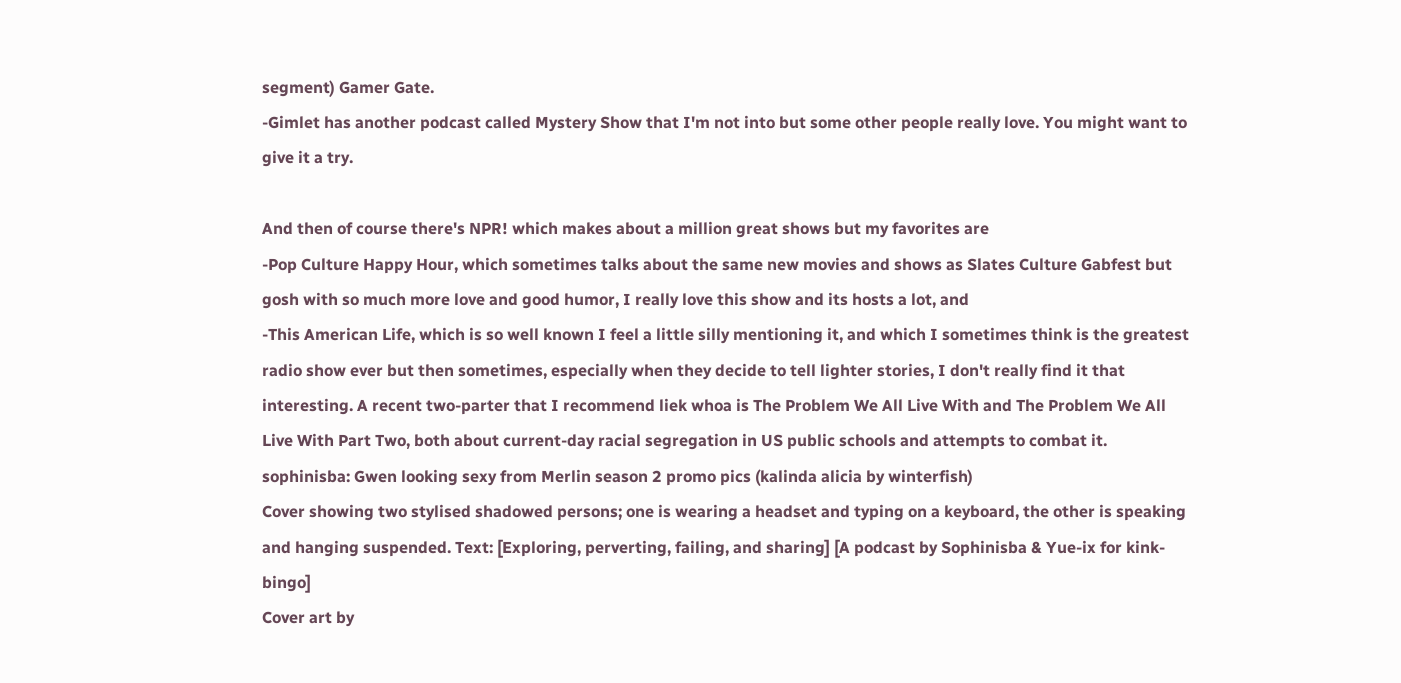segment) Gamer Gate.
-Gimlet has another podcast called Mystery Show that I'm not into but some other people really love. You might want to give it a try.

And then of course there's NPR! which makes about a million great shows but my favorites are
-Pop Culture Happy Hour, which sometimes talks about the same new movies and shows as Slates Culture Gabfest but gosh with so much more love and good humor, I really love this show and its hosts a lot, and
-This American Life, which is so well known I feel a little silly mentioning it, and which I sometimes think is the greatest radio show ever but then sometimes, especially when they decide to tell lighter stories, I don't really find it that interesting. A recent two-parter that I recommend liek whoa is The Problem We All Live With and The Problem We All Live With Part Two, both about current-day racial segregation in US public schools and attempts to combat it.
sophinisba: Gwen looking sexy from Merlin season 2 promo pics (kalinda alicia by winterfish)
Cover showing two stylised shadowed persons; one is wearing a headset and typing on a keyboard, the other is speaking and hanging suspended. Text: [Exploring, perverting, failing, and sharing] [A podcast by Sophinisba & Yue-ix for kink-bingo]
Cover art by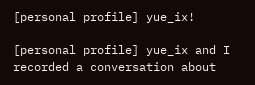[personal profile] yue_ix!

[personal profile] yue_ix and I recorded a conversation about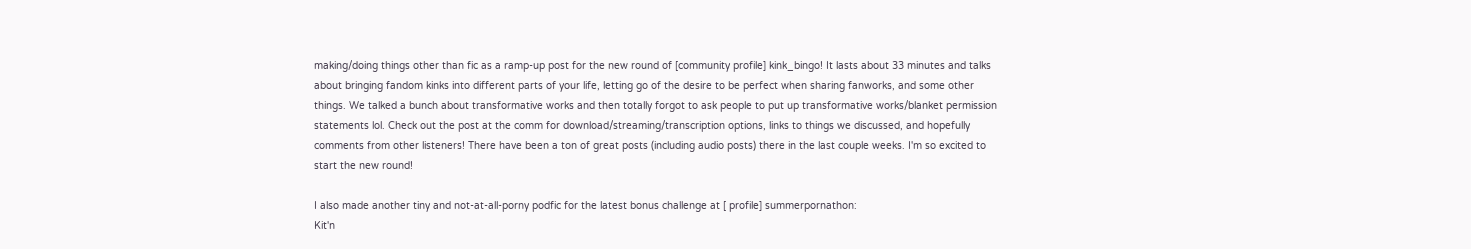making/doing things other than fic as a ramp-up post for the new round of [community profile] kink_bingo! It lasts about 33 minutes and talks about bringing fandom kinks into different parts of your life, letting go of the desire to be perfect when sharing fanworks, and some other things. We talked a bunch about transformative works and then totally forgot to ask people to put up transformative works/blanket permission statements lol. Check out the post at the comm for download/streaming/transcription options, links to things we discussed, and hopefully comments from other listeners! There have been a ton of great posts (including audio posts) there in the last couple weeks. I'm so excited to start the new round!

I also made another tiny and not-at-all-porny podfic for the latest bonus challenge at [ profile] summerpornathon:
Kit'n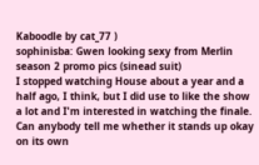Kaboodle by cat_77 )
sophinisba: Gwen looking sexy from Merlin season 2 promo pics (sinead suit)
I stopped watching House about a year and a half ago, I think, but I did use to like the show a lot and I'm interested in watching the finale. Can anybody tell me whether it stands up okay on its own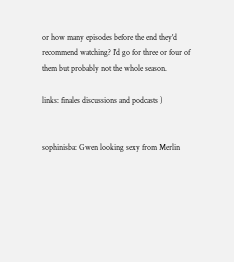or how many episodes before the end they'd recommend watching? I'd go for three or four of them but probably not the whole season.

links: finales discussions and podcasts )


sophinisba: Gwen looking sexy from Merlin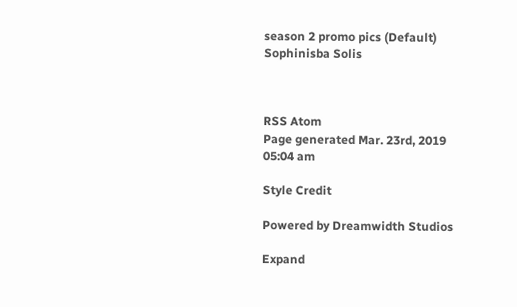season 2 promo pics (Default)
Sophinisba Solis



RSS Atom
Page generated Mar. 23rd, 2019 05:04 am

Style Credit

Powered by Dreamwidth Studios

Expand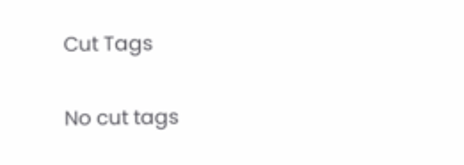Cut Tags

No cut tags